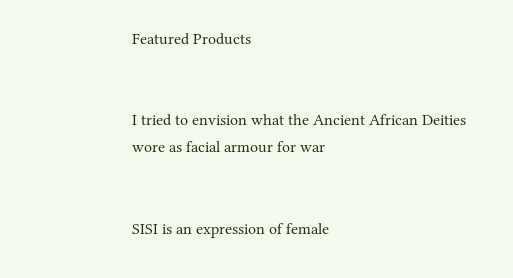Featured Products


I tried to envision what the Ancient African Deities wore as facial armour for war


SISI is an expression of female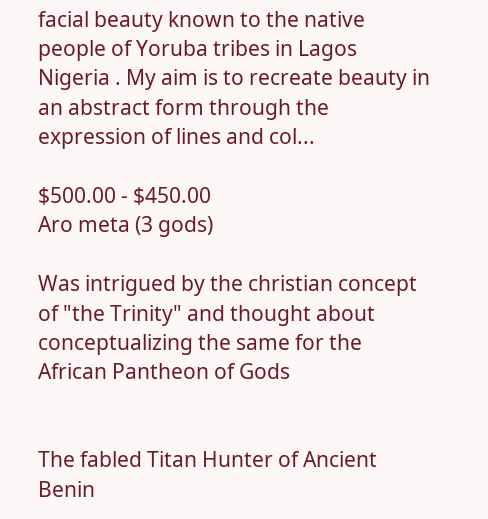facial beauty known to the native people of Yoruba tribes in Lagos Nigeria . My aim is to recreate beauty in an abstract form through the expression of lines and col...

$500.00 - $450.00
Aro meta (3 gods)

Was intrigued by the christian concept of "the Trinity" and thought about conceptualizing the same for the African Pantheon of Gods


The fabled Titan Hunter of Ancient Benin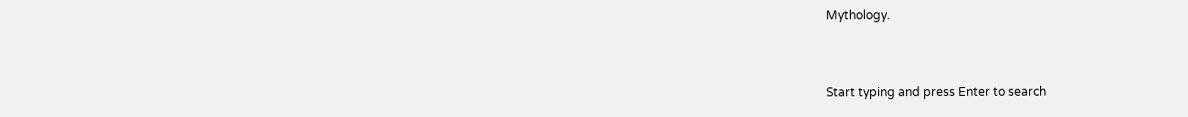Mythology.


Start typing and press Enter to search